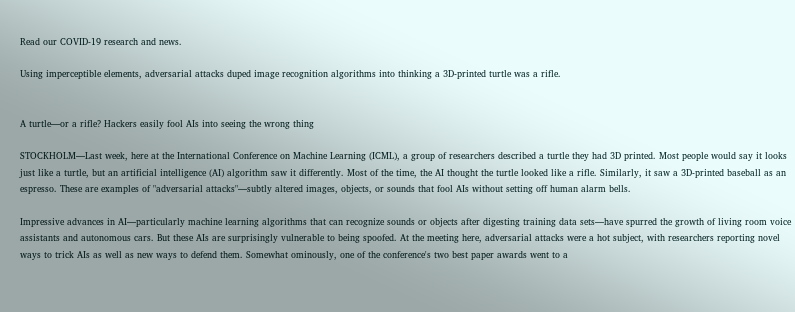Read our COVID-19 research and news.

Using imperceptible elements, adversarial attacks duped image recognition algorithms into thinking a 3D-printed turtle was a rifle.


A turtle—or a rifle? Hackers easily fool AIs into seeing the wrong thing

STOCKHOLM—Last week, here at the International Conference on Machine Learning (ICML), a group of researchers described a turtle they had 3D printed. Most people would say it looks just like a turtle, but an artificial intelligence (AI) algorithm saw it differently. Most of the time, the AI thought the turtle looked like a rifle. Similarly, it saw a 3D-printed baseball as an espresso. These are examples of "adversarial attacks"—subtly altered images, objects, or sounds that fool AIs without setting off human alarm bells.

Impressive advances in AI—particularly machine learning algorithms that can recognize sounds or objects after digesting training data sets—have spurred the growth of living room voice assistants and autonomous cars. But these AIs are surprisingly vulnerable to being spoofed. At the meeting here, adversarial attacks were a hot subject, with researchers reporting novel ways to trick AIs as well as new ways to defend them. Somewhat ominously, one of the conference's two best paper awards went to a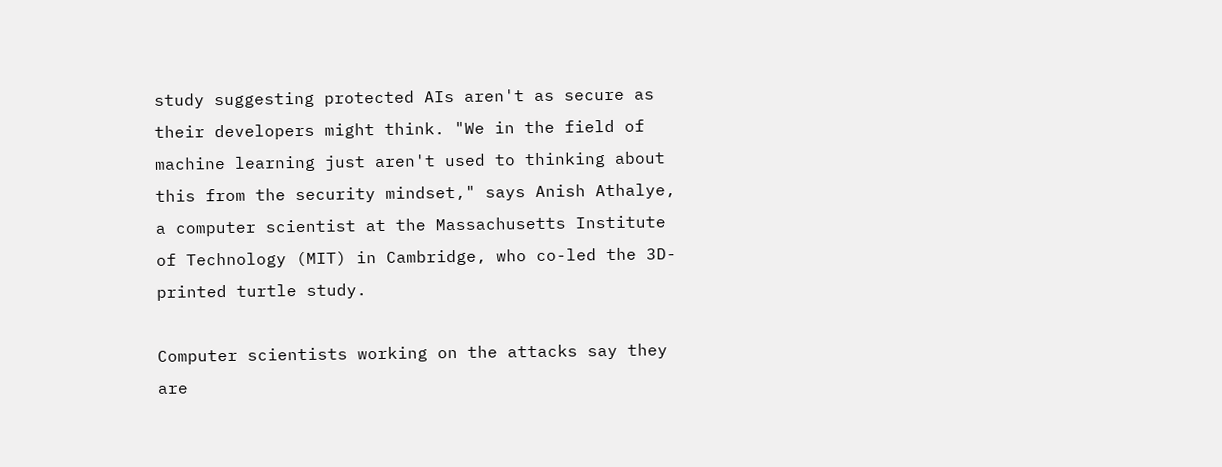study suggesting protected AIs aren't as secure as their developers might think. "We in the field of machine learning just aren't used to thinking about this from the security mindset," says Anish Athalye, a computer scientist at the Massachusetts Institute of Technology (MIT) in Cambridge, who co-led the 3D-printed turtle study.

Computer scientists working on the attacks say they are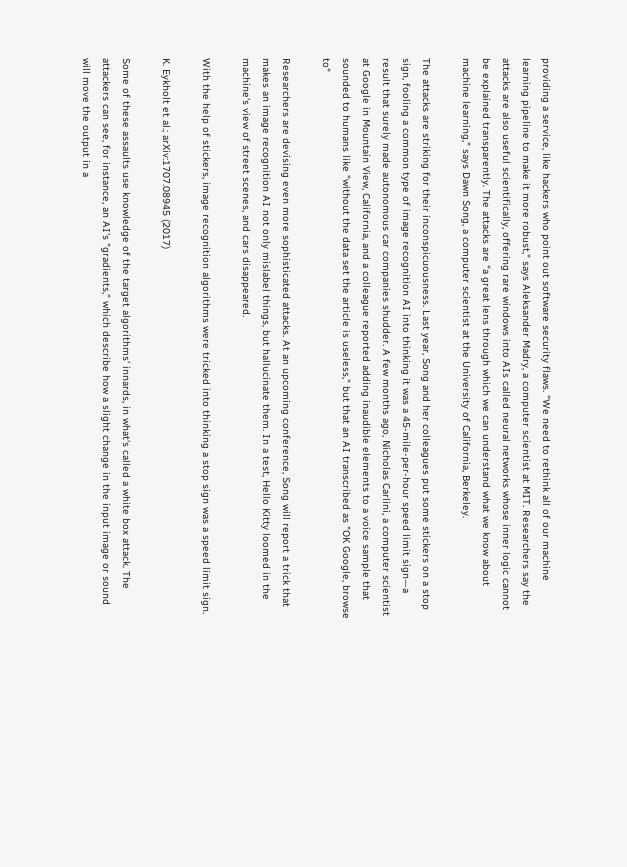providing a service, like hackers who point out software security flaws. "We need to rethink all of our machine learning pipeline to make it more robust," says Aleksander Madry, a computer scientist at MIT. Researchers say the attacks are also useful scientifically, offering rare windows into AIs called neural networks whose inner logic cannot be explained transparently. The attacks are "a great lens through which we can understand what we know about machine learning," says Dawn Song, a computer scientist at the University of California, Berkeley.

The attacks are striking for their inconspicuousness. Last year, Song and her colleagues put some stickers on a stop sign, fooling a common type of image recognition AI into thinking it was a 45-mile-per-hour speed limit sign—a result that surely made autonomous car companies shudder. A few months ago, Nicholas Carlini, a computer scientist at Google in Mountain View, California, and a colleague reported adding inaudible elements to a voice sample that sounded to humans like "without the data set the article is useless," but that an AI transcribed as "OK Google, browse to"

Researchers are devising even more sophisticated attacks. At an upcoming conference, Song will report a trick that makes an image recognition AI not only mislabel things, but hallucinate them. In a test, Hello Kitty loomed in the machine's view of street scenes, and cars disappeared.

With the help of stickers, image recognition algorithms were tricked into thinking a stop sign was a speed limit sign.

K. Eykholt et al.; arXiv:1707.08945 (2017)

Some of these assaults use knowledge of the target algorithms' innards, in what's called a white box attack. The attackers can see, for instance, an AI's "gradients," which describe how a slight change in the input image or sound will move the output in a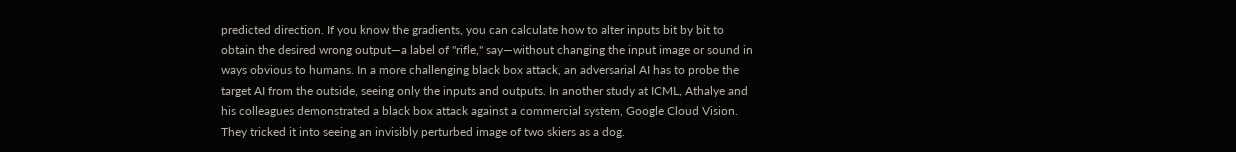predicted direction. If you know the gradients, you can calculate how to alter inputs bit by bit to obtain the desired wrong output—a label of "rifle," say—without changing the input image or sound in ways obvious to humans. In a more challenging black box attack, an adversarial AI has to probe the target AI from the outside, seeing only the inputs and outputs. In another study at ICML, Athalye and his colleagues demonstrated a black box attack against a commercial system, Google Cloud Vision. They tricked it into seeing an invisibly perturbed image of two skiers as a dog.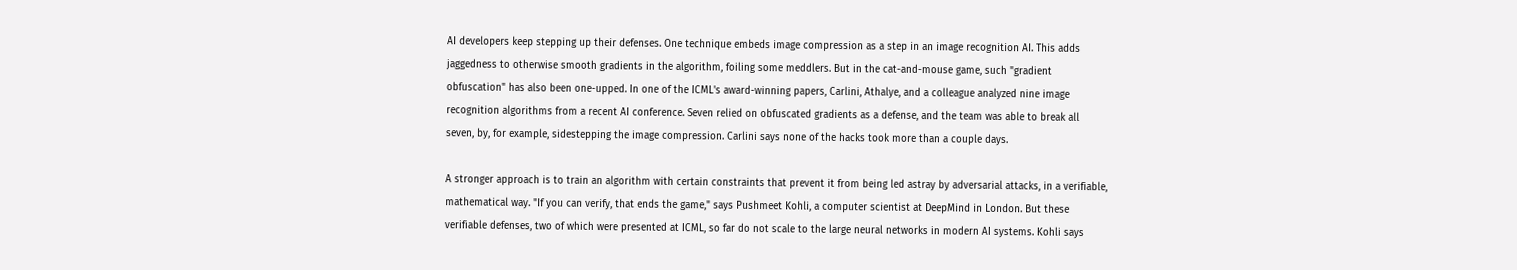AI developers keep stepping up their defenses. One technique embeds image compression as a step in an image recognition AI. This adds jaggedness to otherwise smooth gradients in the algorithm, foiling some meddlers. But in the cat-and-mouse game, such "gradient obfuscation" has also been one-upped. In one of the ICML's award-winning papers, Carlini, Athalye, and a colleague analyzed nine image recognition algorithms from a recent AI conference. Seven relied on obfuscated gradients as a defense, and the team was able to break all seven, by, for example, sidestepping the image compression. Carlini says none of the hacks took more than a couple days.

A stronger approach is to train an algorithm with certain constraints that prevent it from being led astray by adversarial attacks, in a verifiable, mathematical way. "If you can verify, that ends the game," says Pushmeet Kohli, a computer scientist at DeepMind in London. But these verifiable defenses, two of which were presented at ICML, so far do not scale to the large neural networks in modern AI systems. Kohli says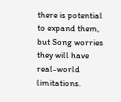there is potential to expand them, but Song worries they will have real-world limitations.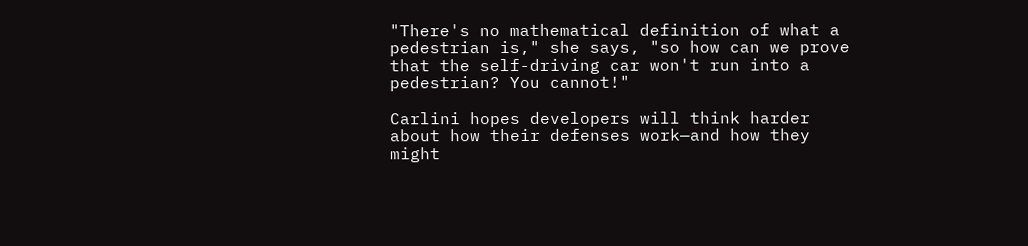"There's no mathematical definition of what a pedestrian is," she says, "so how can we prove that the self-driving car won't run into a pedestrian? You cannot!"

Carlini hopes developers will think harder about how their defenses work—and how they might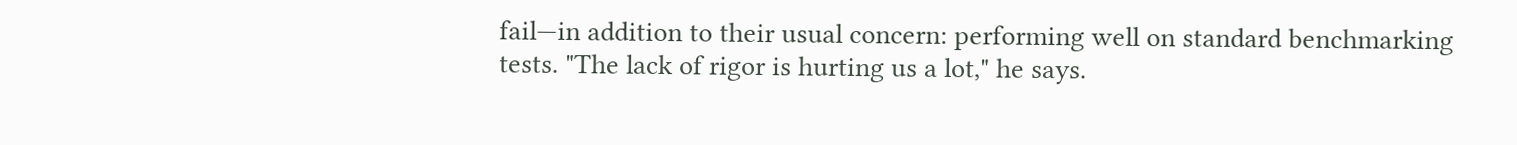fail—in addition to their usual concern: performing well on standard benchmarking tests. "The lack of rigor is hurting us a lot," he says.